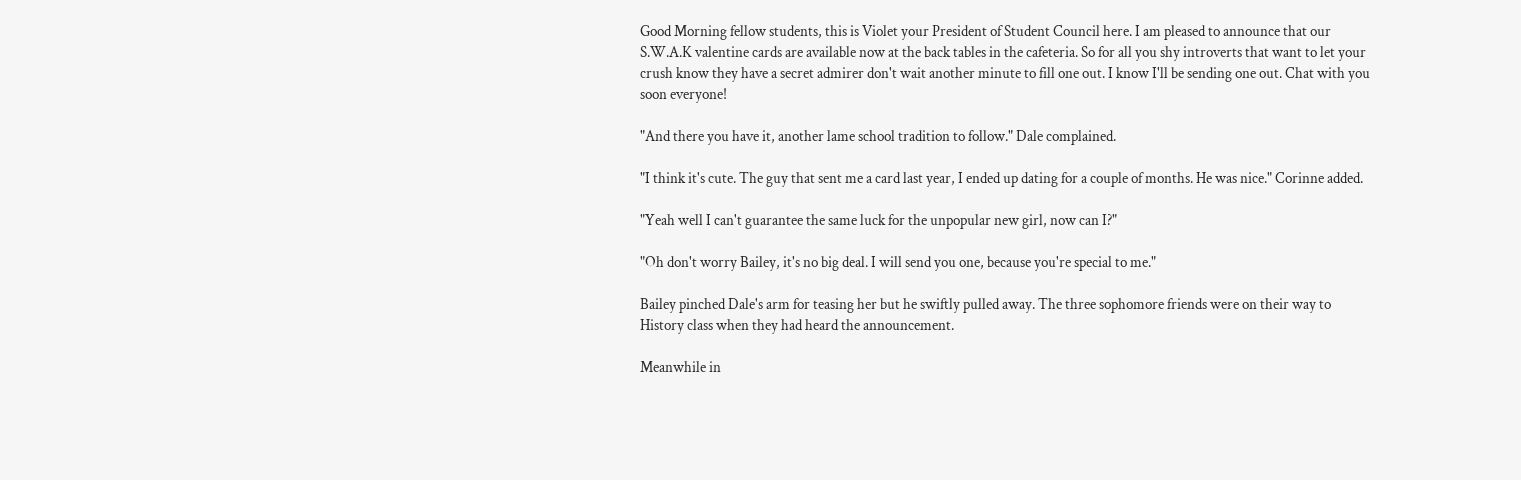Good Morning fellow students, this is Violet your President of Student Council here. I am pleased to announce that our S.W.A.K valentine cards are available now at the back tables in the cafeteria. So for all you shy introverts that want to let your crush know they have a secret admirer don't wait another minute to fill one out. I know I'll be sending one out. Chat with you soon everyone!

"And there you have it, another lame school tradition to follow." Dale complained.

"I think it's cute. The guy that sent me a card last year, I ended up dating for a couple of months. He was nice." Corinne added.

"Yeah well I can't guarantee the same luck for the unpopular new girl, now can I?"

"Oh don't worry Bailey, it's no big deal. I will send you one, because you're special to me."

Bailey pinched Dale's arm for teasing her but he swiftly pulled away. The three sophomore friends were on their way to History class when they had heard the announcement.

Meanwhile in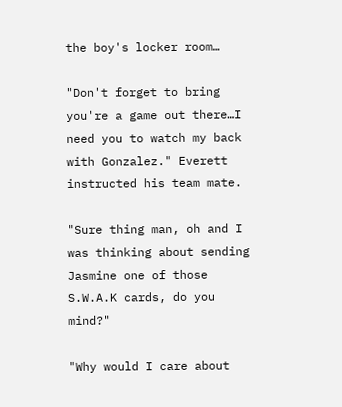the boy's locker room…

"Don't forget to bring you're a game out there…I need you to watch my back with Gonzalez." Everett instructed his team mate.

"Sure thing man, oh and I was thinking about sending Jasmine one of those S.W.A.K cards, do you mind?"

"Why would I care about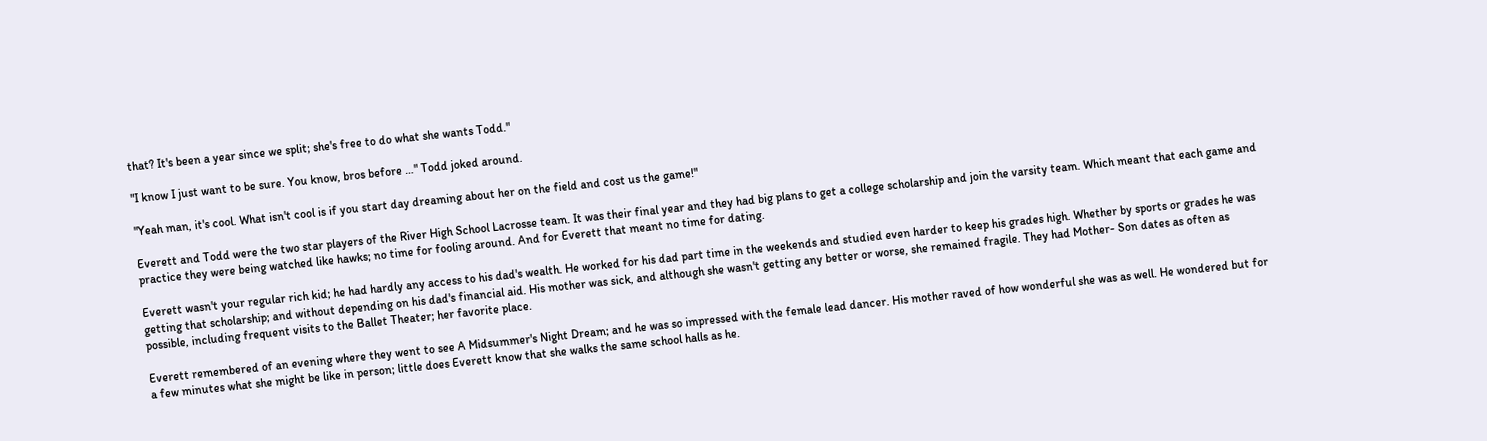that? It's been a year since we split; she's free to do what she wants Todd."

"I know I just want to be sure. You know, bros before …" Todd joked around.

"Yeah man, it's cool. What isn't cool is if you start day dreaming about her on the field and cost us the game!"

Everett and Todd were the two star players of the River High School Lacrosse team. It was their final year and they had big plans to get a college scholarship and join the varsity team. Which meant that each game and practice they were being watched like hawks; no time for fooling around. And for Everett that meant no time for dating.

Everett wasn't your regular rich kid; he had hardly any access to his dad's wealth. He worked for his dad part time in the weekends and studied even harder to keep his grades high. Whether by sports or grades he was getting that scholarship; and without depending on his dad's financial aid. His mother was sick, and although she wasn't getting any better or worse, she remained fragile. They had Mother- Son dates as often as possible, including frequent visits to the Ballet Theater; her favorite place.

Everett remembered of an evening where they went to see A Midsummer's Night Dream; and he was so impressed with the female lead dancer. His mother raved of how wonderful she was as well. He wondered but for a few minutes what she might be like in person; little does Everett know that she walks the same school halls as he.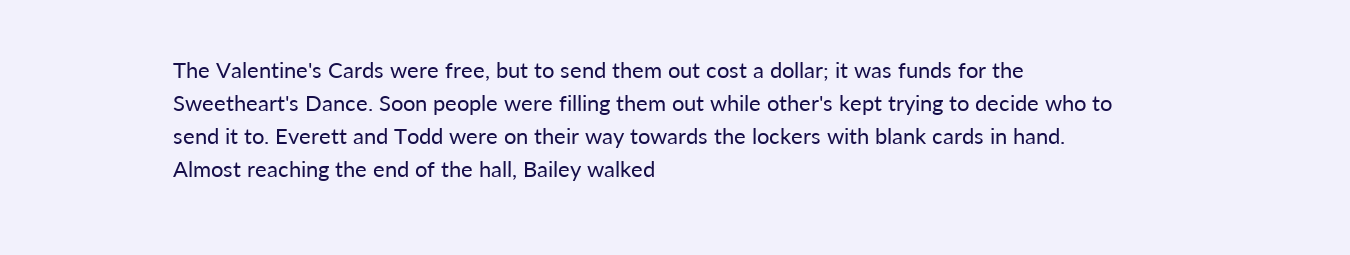The Valentine's Cards were free, but to send them out cost a dollar; it was funds for the Sweetheart's Dance. Soon people were filling them out while other's kept trying to decide who to send it to. Everett and Todd were on their way towards the lockers with blank cards in hand. Almost reaching the end of the hall, Bailey walked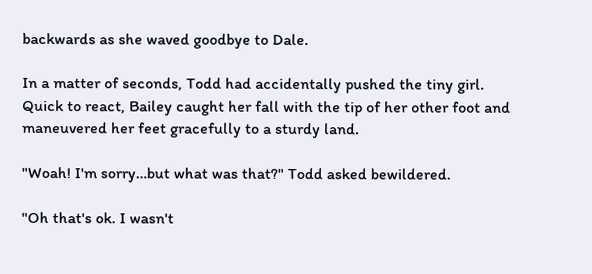backwards as she waved goodbye to Dale.

In a matter of seconds, Todd had accidentally pushed the tiny girl. Quick to react, Bailey caught her fall with the tip of her other foot and maneuvered her feet gracefully to a sturdy land.

"Woah! I'm sorry…but what was that?" Todd asked bewildered.

"Oh that's ok. I wasn't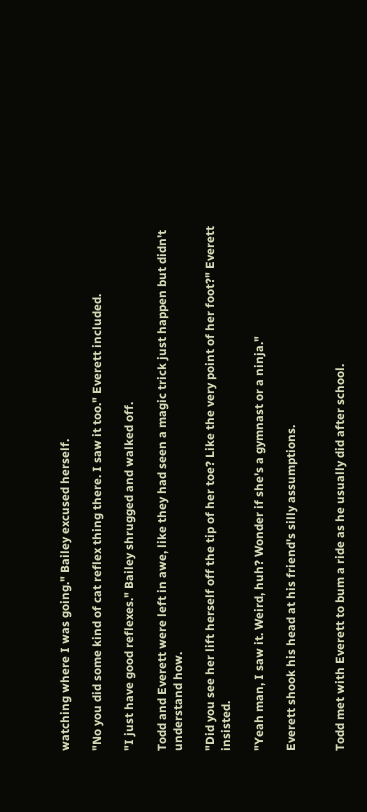watching where I was going." Bailey excused herself.

"No you did some kind of cat reflex thing there. I saw it too." Everett included.

"I just have good reflexes." Bailey shrugged and walked off.

Todd and Everett were left in awe, like they had seen a magic trick just happen but didn't understand how.

"Did you see her lift herself off the tip of her toe? Like the very point of her foot?" Everett insisted.

"Yeah man, I saw it. Weird, huh? Wonder if she's a gymnast or a ninja."

Everett shook his head at his friend's silly assumptions.


Todd met with Everett to bum a ride as he usually did after school.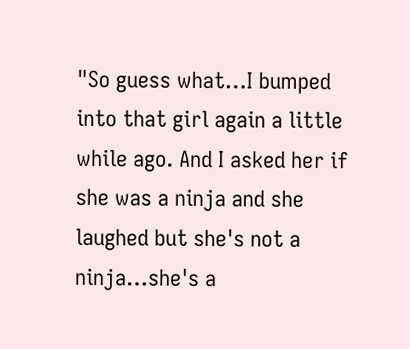"So guess what…I bumped into that girl again a little while ago. And I asked her if she was a ninja and she laughed but she's not a ninja…she's a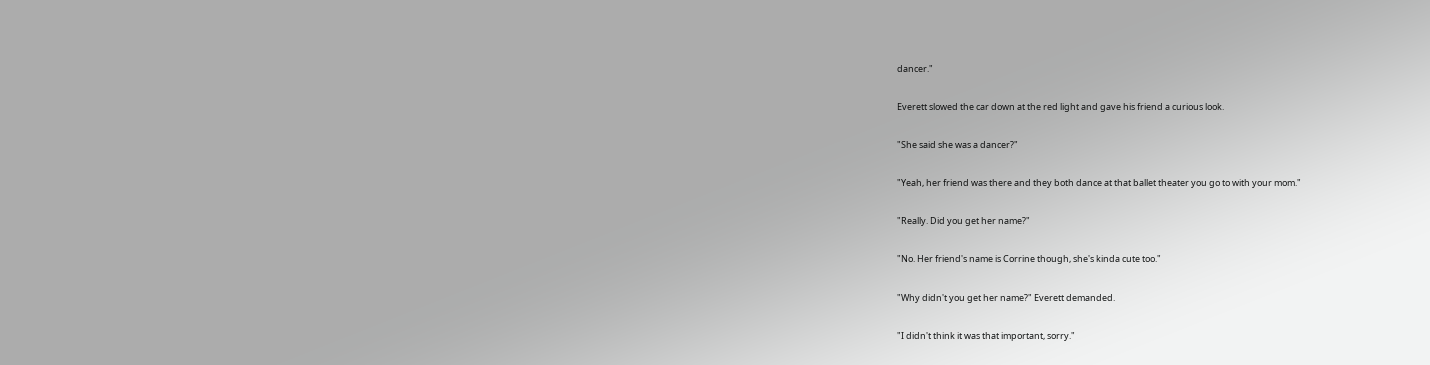dancer."

Everett slowed the car down at the red light and gave his friend a curious look.

"She said she was a dancer?"

"Yeah, her friend was there and they both dance at that ballet theater you go to with your mom."

"Really. Did you get her name?"

"No. Her friend's name is Corrine though, she's kinda cute too."

"Why didn't you get her name?" Everett demanded.

"I didn't think it was that important, sorry."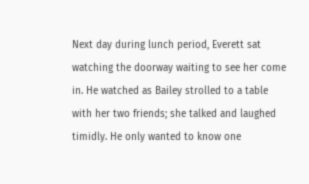Next day during lunch period, Everett sat watching the doorway waiting to see her come in. He watched as Bailey strolled to a table with her two friends; she talked and laughed timidly. He only wanted to know one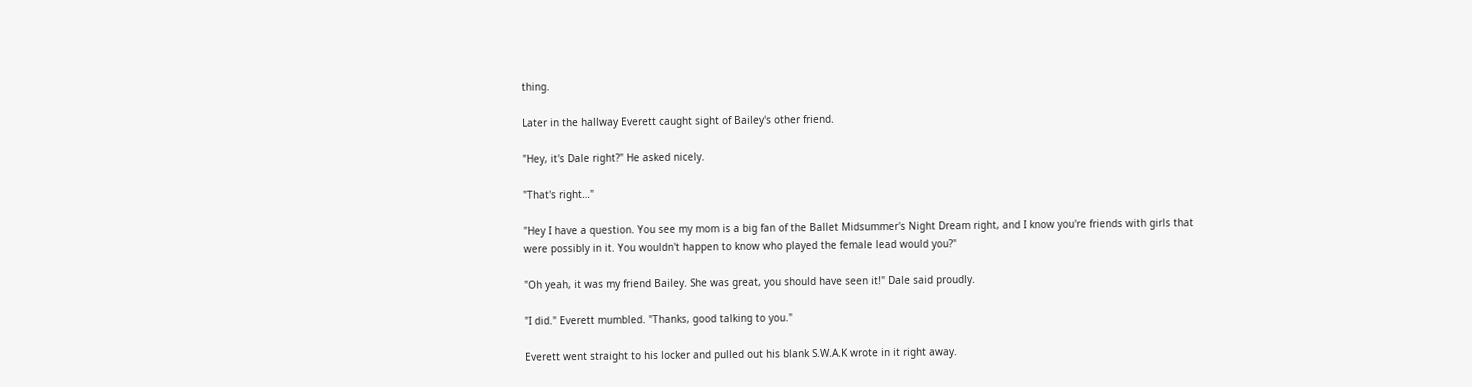thing.

Later in the hallway Everett caught sight of Bailey's other friend.

"Hey, it's Dale right?" He asked nicely.

"That's right…"

"Hey I have a question. You see my mom is a big fan of the Ballet Midsummer's Night Dream right, and I know you're friends with girls that were possibly in it. You wouldn't happen to know who played the female lead would you?"

"Oh yeah, it was my friend Bailey. She was great, you should have seen it!" Dale said proudly.

"I did." Everett mumbled. "Thanks, good talking to you."

Everett went straight to his locker and pulled out his blank S.W.A.K wrote in it right away.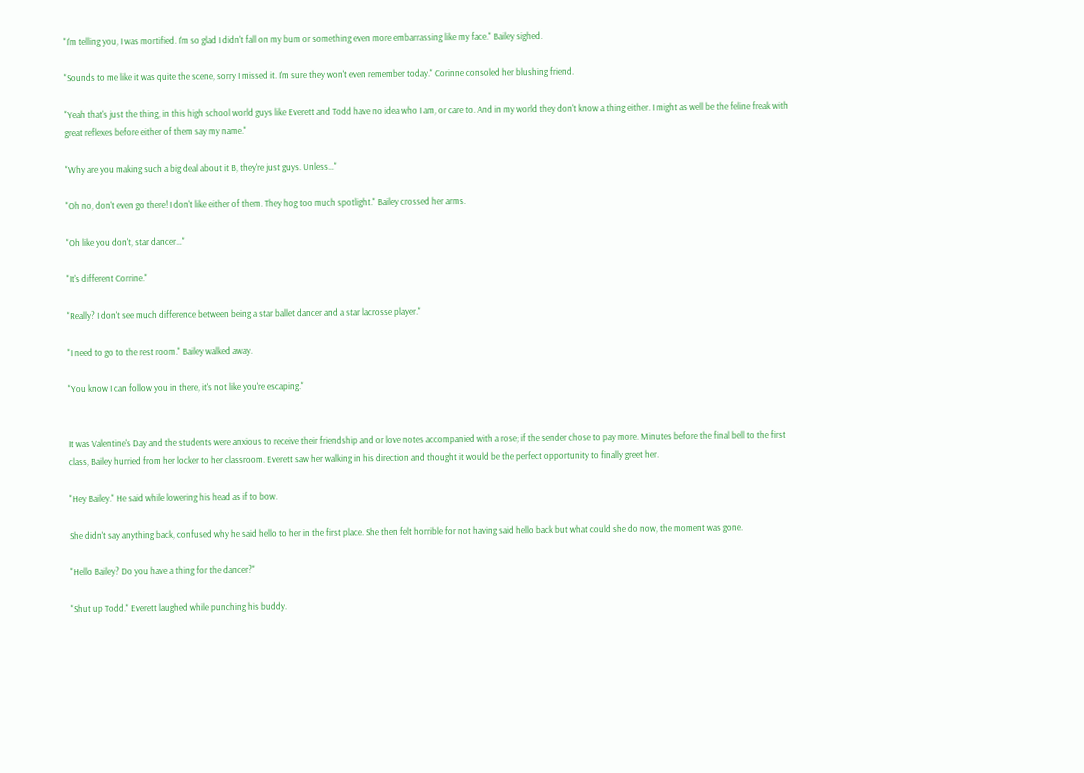"I'm telling you, I was mortified. I'm so glad I didn't fall on my bum or something even more embarrassing like my face." Bailey sighed.

"Sounds to me like it was quite the scene, sorry I missed it. I'm sure they won't even remember today." Corinne consoled her blushing friend.

"Yeah that's just the thing, in this high school world guys like Everett and Todd have no idea who I am, or care to. And in my world they don't know a thing either. I might as well be the feline freak with great reflexes before either of them say my name."

"Why are you making such a big deal about it B, they're just guys. Unless…"

"Oh no, don't even go there! I don't like either of them. They hog too much spotlight." Bailey crossed her arms.

"Oh like you don't, star dancer…"

"It's different Corrine."

"Really? I don't see much difference between being a star ballet dancer and a star lacrosse player."

"I need to go to the rest room." Bailey walked away.

"You know I can follow you in there, it's not like you're escaping."


It was Valentine's Day and the students were anxious to receive their friendship and or love notes accompanied with a rose; if the sender chose to pay more. Minutes before the final bell to the first class, Bailey hurried from her locker to her classroom. Everett saw her walking in his direction and thought it would be the perfect opportunity to finally greet her.

"Hey Bailey." He said while lowering his head as if to bow.

She didn't say anything back, confused why he said hello to her in the first place. She then felt horrible for not having said hello back but what could she do now, the moment was gone.

"Hello Bailey? Do you have a thing for the dancer?"

"Shut up Todd." Everett laughed while punching his buddy.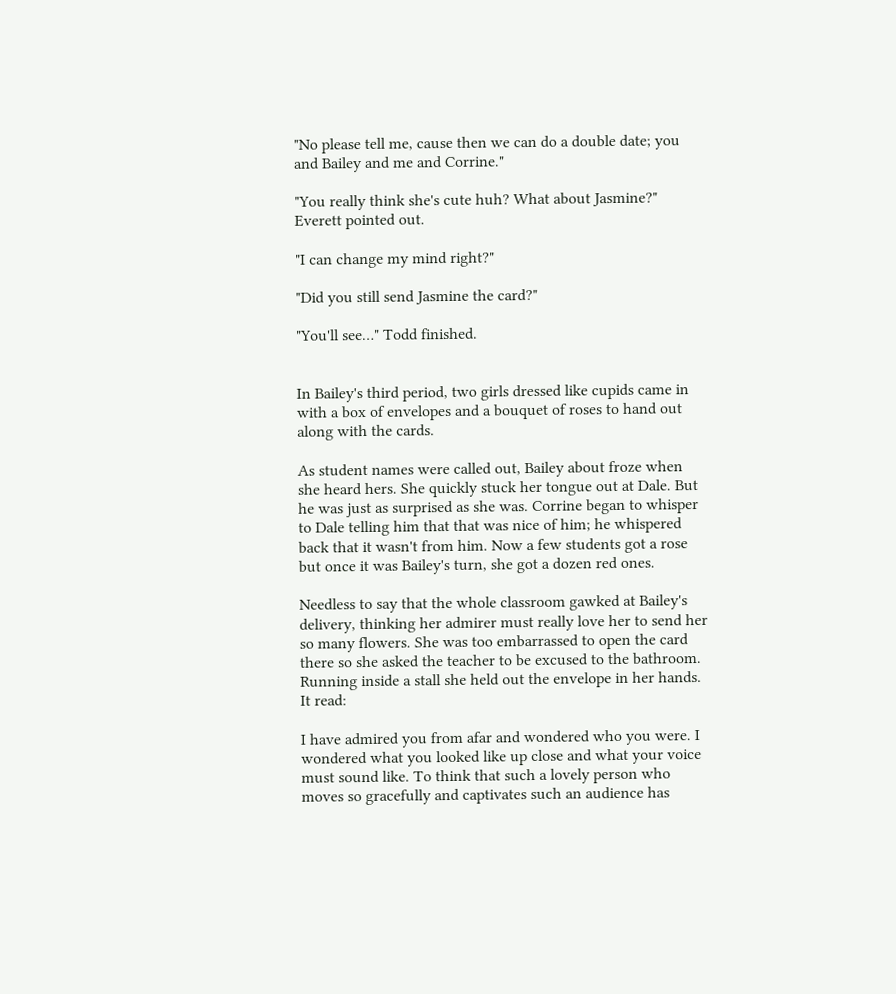"No please tell me, cause then we can do a double date; you and Bailey and me and Corrine."

"You really think she's cute huh? What about Jasmine?" Everett pointed out.

"I can change my mind right?"

"Did you still send Jasmine the card?"

"You'll see…" Todd finished.


In Bailey's third period, two girls dressed like cupids came in with a box of envelopes and a bouquet of roses to hand out along with the cards.

As student names were called out, Bailey about froze when she heard hers. She quickly stuck her tongue out at Dale. But he was just as surprised as she was. Corrine began to whisper to Dale telling him that that was nice of him; he whispered back that it wasn't from him. Now a few students got a rose but once it was Bailey's turn, she got a dozen red ones.

Needless to say that the whole classroom gawked at Bailey's delivery, thinking her admirer must really love her to send her so many flowers. She was too embarrassed to open the card there so she asked the teacher to be excused to the bathroom. Running inside a stall she held out the envelope in her hands. It read:

I have admired you from afar and wondered who you were. I wondered what you looked like up close and what your voice must sound like. To think that such a lovely person who moves so gracefully and captivates such an audience has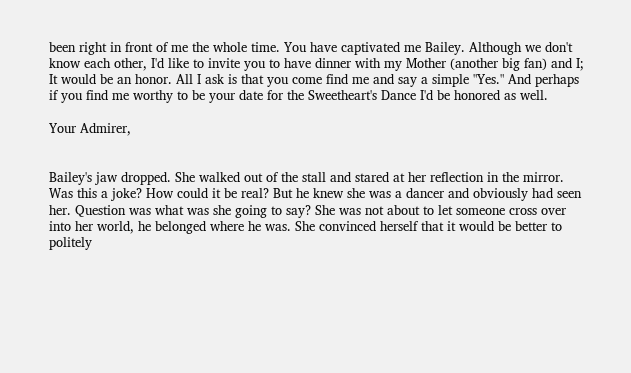been right in front of me the whole time. You have captivated me Bailey. Although we don't know each other, I'd like to invite you to have dinner with my Mother (another big fan) and I; It would be an honor. All I ask is that you come find me and say a simple "Yes." And perhaps if you find me worthy to be your date for the Sweetheart's Dance I'd be honored as well.

Your Admirer,


Bailey's jaw dropped. She walked out of the stall and stared at her reflection in the mirror. Was this a joke? How could it be real? But he knew she was a dancer and obviously had seen her. Question was what was she going to say? She was not about to let someone cross over into her world, he belonged where he was. She convinced herself that it would be better to politely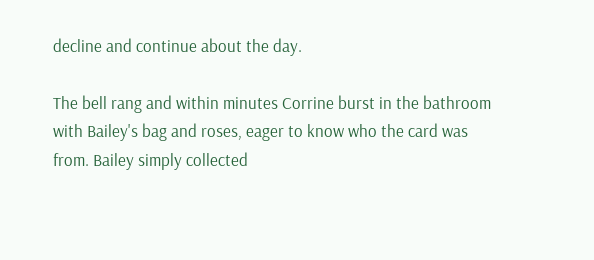decline and continue about the day.

The bell rang and within minutes Corrine burst in the bathroom with Bailey's bag and roses, eager to know who the card was from. Bailey simply collected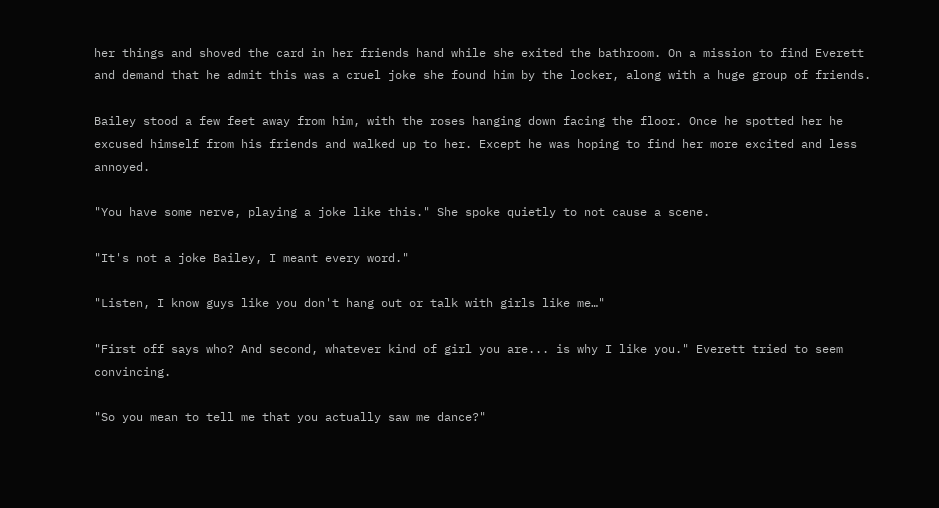her things and shoved the card in her friends hand while she exited the bathroom. On a mission to find Everett and demand that he admit this was a cruel joke she found him by the locker, along with a huge group of friends.

Bailey stood a few feet away from him, with the roses hanging down facing the floor. Once he spotted her he excused himself from his friends and walked up to her. Except he was hoping to find her more excited and less annoyed.

"You have some nerve, playing a joke like this." She spoke quietly to not cause a scene.

"It's not a joke Bailey, I meant every word."

"Listen, I know guys like you don't hang out or talk with girls like me…"

"First off says who? And second, whatever kind of girl you are... is why I like you." Everett tried to seem convincing.

"So you mean to tell me that you actually saw me dance?"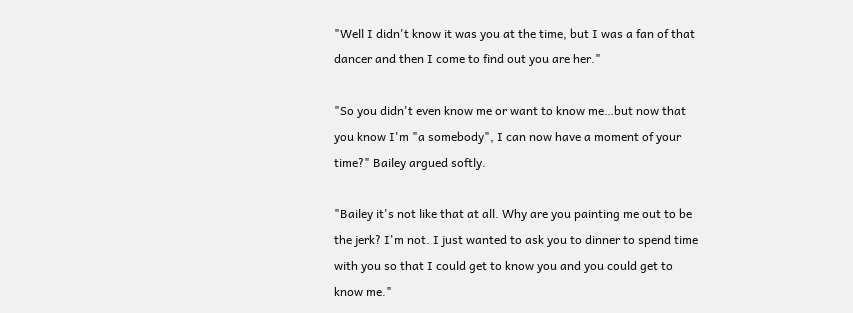"Well I didn't know it was you at the time, but I was a fan of that dancer and then I come to find out you are her."

"So you didn't even know me or want to know me…but now that you know I'm "a somebody", I can now have a moment of your time?" Bailey argued softly.

"Bailey it's not like that at all. Why are you painting me out to be the jerk? I'm not. I just wanted to ask you to dinner to spend time with you so that I could get to know you and you could get to know me."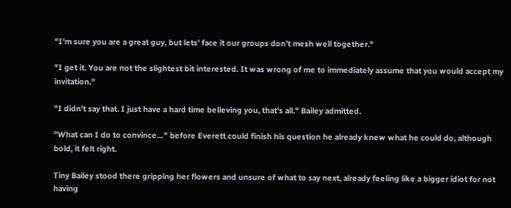"I'm sure you are a great guy, but lets' face it our groups don't mesh well together."

"I get it. You are not the slightest bit interested. It was wrong of me to immediately assume that you would accept my invitation."

"I didn't say that. I just have a hard time believing you, that's all." Bailey admitted.

"What can I do to convince…" before Everett could finish his question he already knew what he could do, although bold, it felt right.

Tiny Bailey stood there gripping her flowers and unsure of what to say next, already feeling like a bigger idiot for not having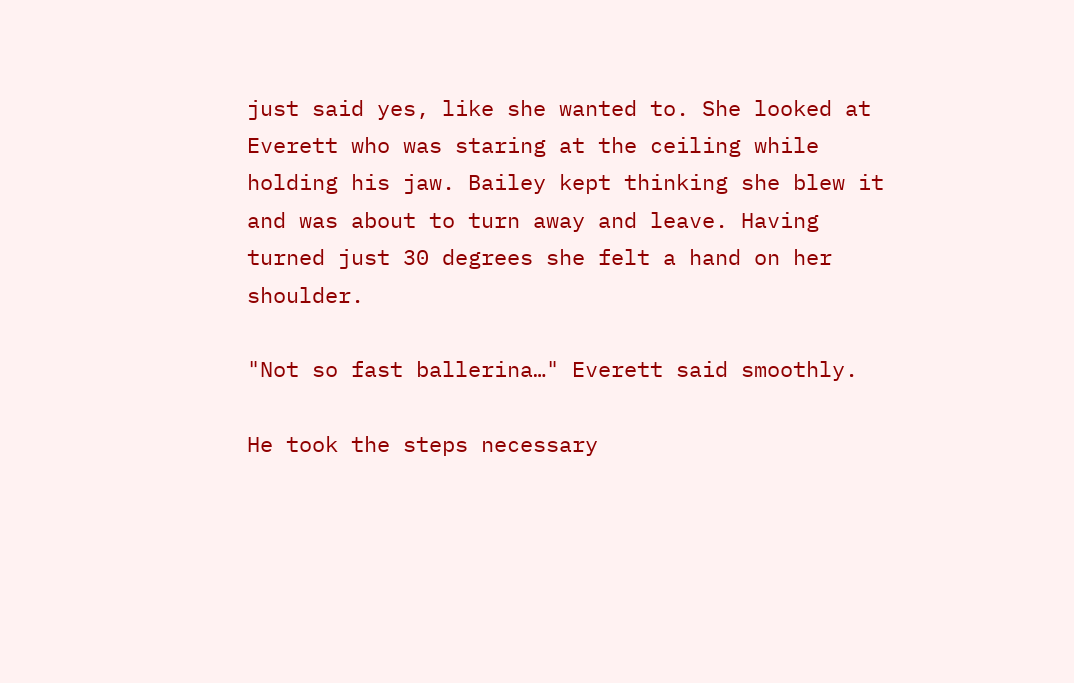just said yes, like she wanted to. She looked at Everett who was staring at the ceiling while holding his jaw. Bailey kept thinking she blew it and was about to turn away and leave. Having turned just 30 degrees she felt a hand on her shoulder.

"Not so fast ballerina…" Everett said smoothly.

He took the steps necessary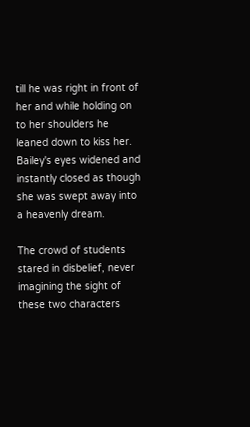till he was right in front of her and while holding on to her shoulders he leaned down to kiss her. Bailey's eyes widened and instantly closed as though she was swept away into a heavenly dream.

The crowd of students stared in disbelief, never imagining the sight of these two characters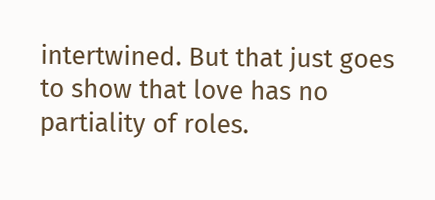intertwined. But that just goes to show that love has no partiality of roles.